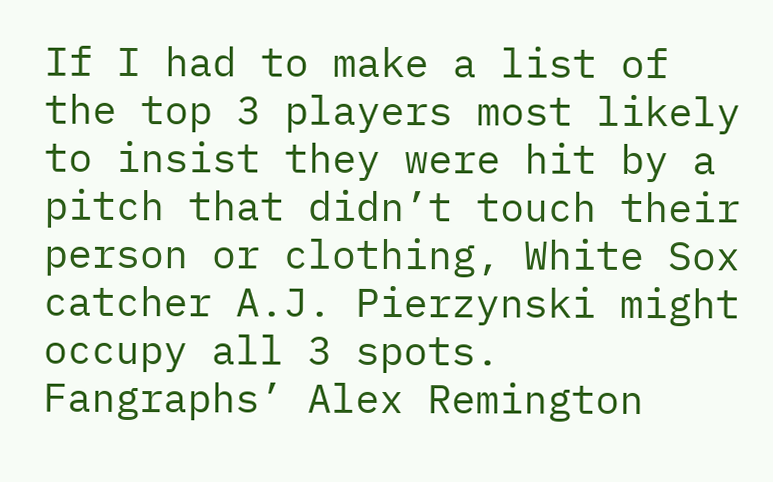If I had to make a list of the top 3 players most likely to insist they were hit by a pitch that didn’t touch their person or clothing, White Sox catcher A.J. Pierzynski might occupy all 3 spots.  Fangraphs’ Alex Remington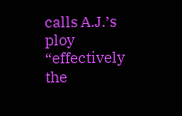calls A.J.’s ploy  “effectively the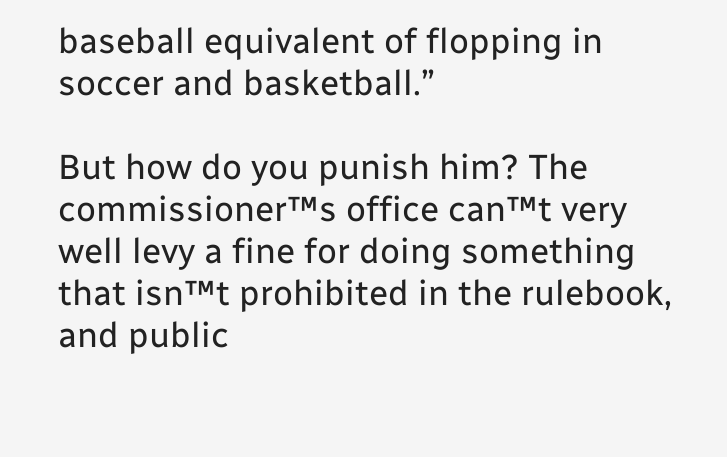baseball equivalent of flopping in soccer and basketball.”

But how do you punish him? The commissioner™s office can™t very well levy a fine for doing something that isn™t prohibited in the rulebook, and public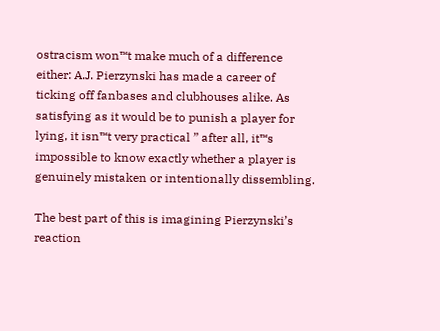ostracism won™t make much of a difference either: A.J. Pierzynski has made a career of ticking off fanbases and clubhouses alike. As satisfying as it would be to punish a player for lying, it isn™t very practical ” after all, it™s impossible to know exactly whether a player is genuinely mistaken or intentionally dissembling.

The best part of this is imagining Pierzynski’s reaction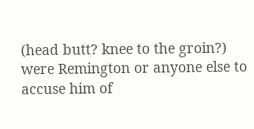(head butt? knee to the groin?) were Remington or anyone else to accuse him of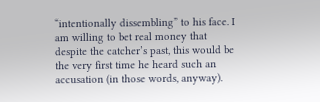“intentionally dissembling” to his face. I am willing to bet real money that despite the catcher’s past, this would be the very first time he heard such an accusation (in those words, anyway).